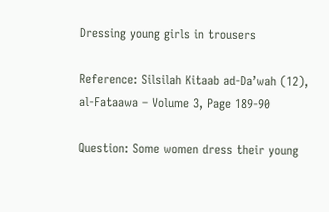Dressing young girls in trousers

Reference: Silsilah Kitaab ad-Da’wah (12), al-Fataawa – Volume 3, Page 189-90

Question: Some women dress their young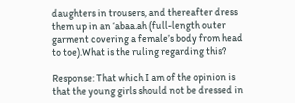daughters in trousers, and thereafter dress them up in an ‘abaa.ah (full-length outer garment covering a female’s body from head to toe).What is the ruling regarding this?

Response: That which I am of the opinion is that the young girls should not be dressed in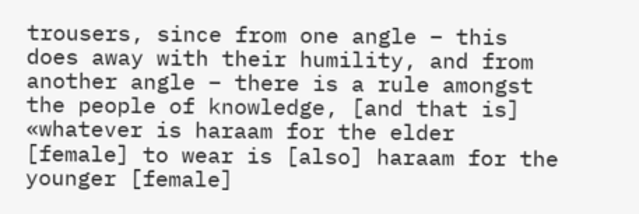trousers, since from one angle – this does away with their humility, and from another angle – there is a rule amongst the people of knowledge, [and that is] «whatever is haraam for the elder [female] to wear is [also] haraam for the younger [female]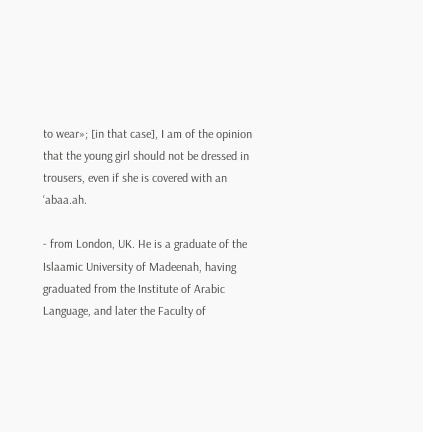to wear»; [in that case], I am of the opinion that the young girl should not be dressed in trousers, even if she is covered with an ‘abaa.ah.

- from London, UK. He is a graduate of the Islaamic University of Madeenah, having graduated from the Institute of Arabic Language, and later the Faculty of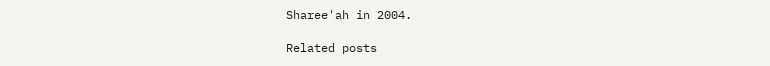Sharee'ah in 2004.

Related posts